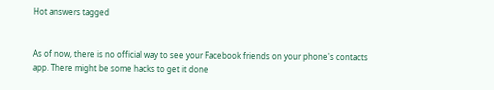Hot answers tagged


As of now, there is no official way to see your Facebook friends on your phone's contacts app. There might be some hacks to get it done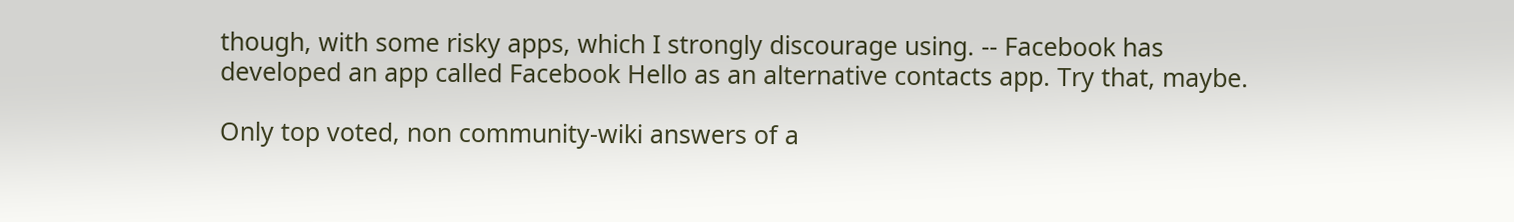though, with some risky apps, which I strongly discourage using. -- Facebook has developed an app called Facebook Hello as an alternative contacts app. Try that, maybe.

Only top voted, non community-wiki answers of a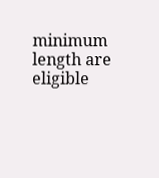minimum length are eligible